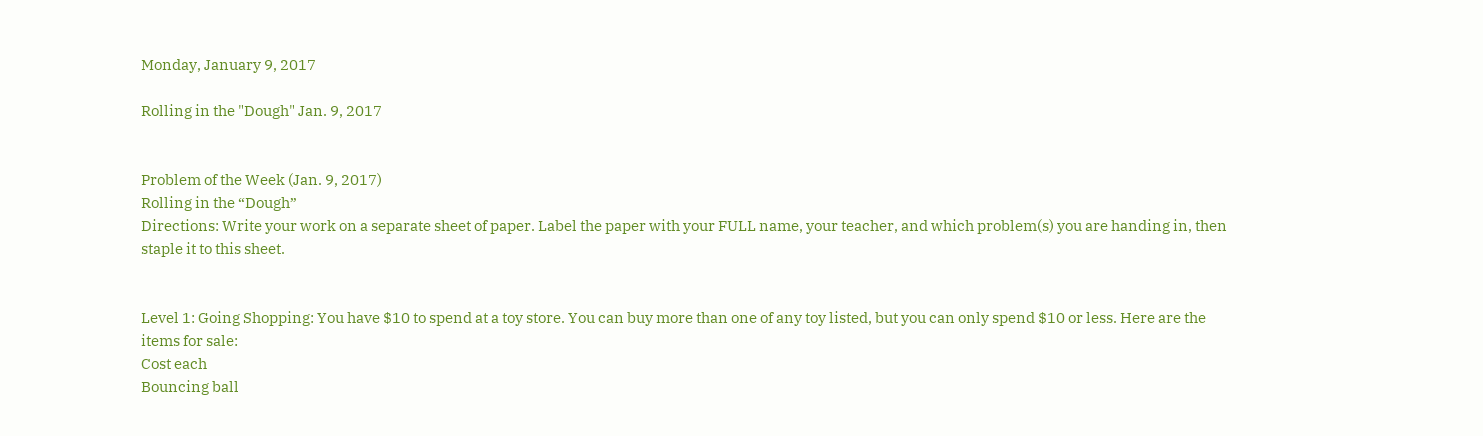Monday, January 9, 2017

Rolling in the "Dough" Jan. 9, 2017


Problem of the Week (Jan. 9, 2017)
Rolling in the “Dough”
Directions: Write your work on a separate sheet of paper. Label the paper with your FULL name, your teacher, and which problem(s) you are handing in, then staple it to this sheet.


Level 1: Going Shopping: You have $10 to spend at a toy store. You can buy more than one of any toy listed, but you can only spend $10 or less. Here are the items for sale:
Cost each
Bouncing ball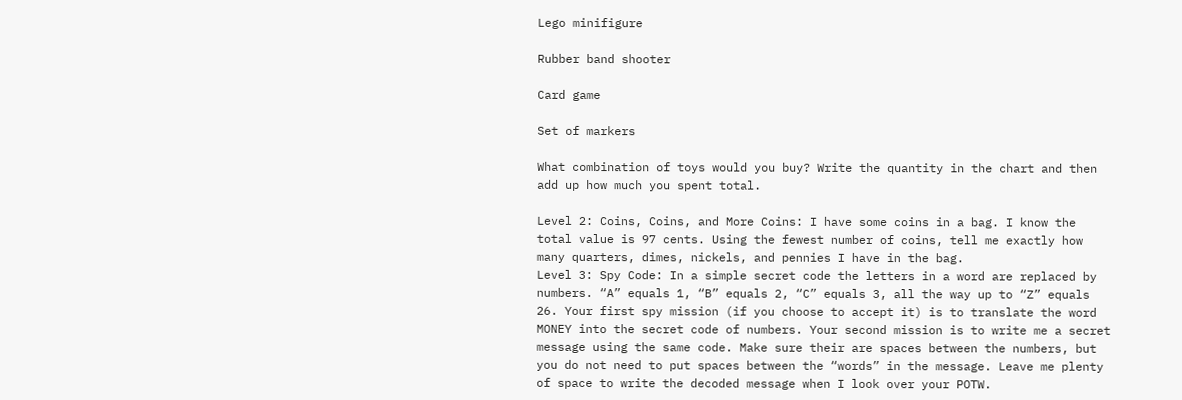Lego minifigure

Rubber band shooter

Card game

Set of markers

What combination of toys would you buy? Write the quantity in the chart and then add up how much you spent total.

Level 2: Coins, Coins, and More Coins: I have some coins in a bag. I know the total value is 97 cents. Using the fewest number of coins, tell me exactly how many quarters, dimes, nickels, and pennies I have in the bag.
Level 3: Spy Code: In a simple secret code the letters in a word are replaced by numbers. “A” equals 1, “B” equals 2, “C” equals 3, all the way up to “Z” equals 26. Your first spy mission (if you choose to accept it) is to translate the word MONEY into the secret code of numbers. Your second mission is to write me a secret message using the same code. Make sure their are spaces between the numbers, but you do not need to put spaces between the “words” in the message. Leave me plenty of space to write the decoded message when I look over your POTW.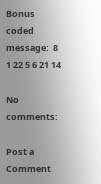Bonus coded message:  8 1 22 5 6 21 14

No comments:

Post a Comment